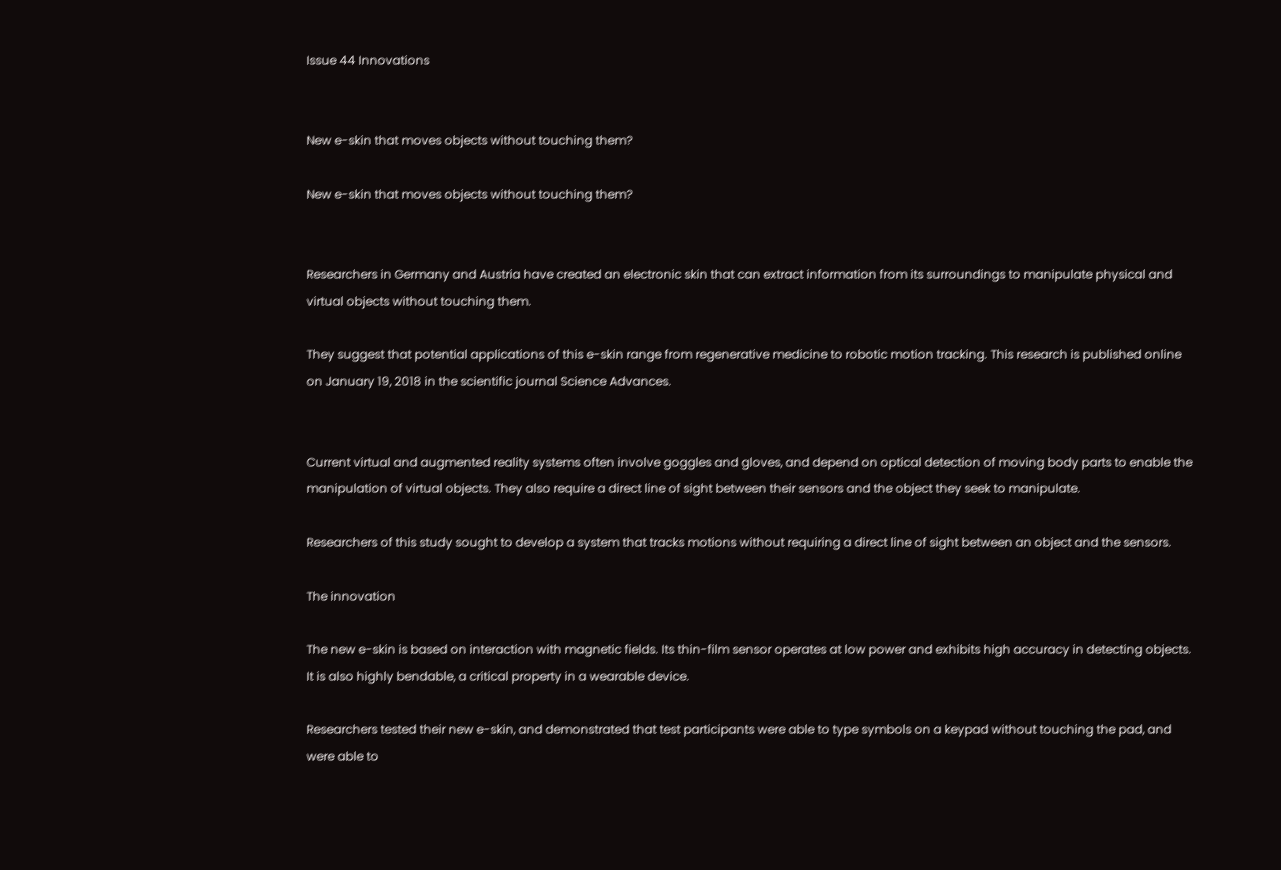Issue 44 Innovations


New e-skin that moves objects without touching them?

New e-skin that moves objects without touching them?


Researchers in Germany and Austria have created an electronic skin that can extract information from its surroundings to manipulate physical and virtual objects without touching them.

They suggest that potential applications of this e-skin range from regenerative medicine to robotic motion tracking. This research is published online on January 19, 2018 in the scientific journal Science Advances.


Current virtual and augmented reality systems often involve goggles and gloves, and depend on optical detection of moving body parts to enable the manipulation of virtual objects. They also require a direct line of sight between their sensors and the object they seek to manipulate.

Researchers of this study sought to develop a system that tracks motions without requiring a direct line of sight between an object and the sensors.

The innovation

The new e-skin is based on interaction with magnetic fields. Its thin-film sensor operates at low power and exhibits high accuracy in detecting objects. It is also highly bendable, a critical property in a wearable device.

Researchers tested their new e-skin, and demonstrated that test participants were able to type symbols on a keypad without touching the pad, and were able to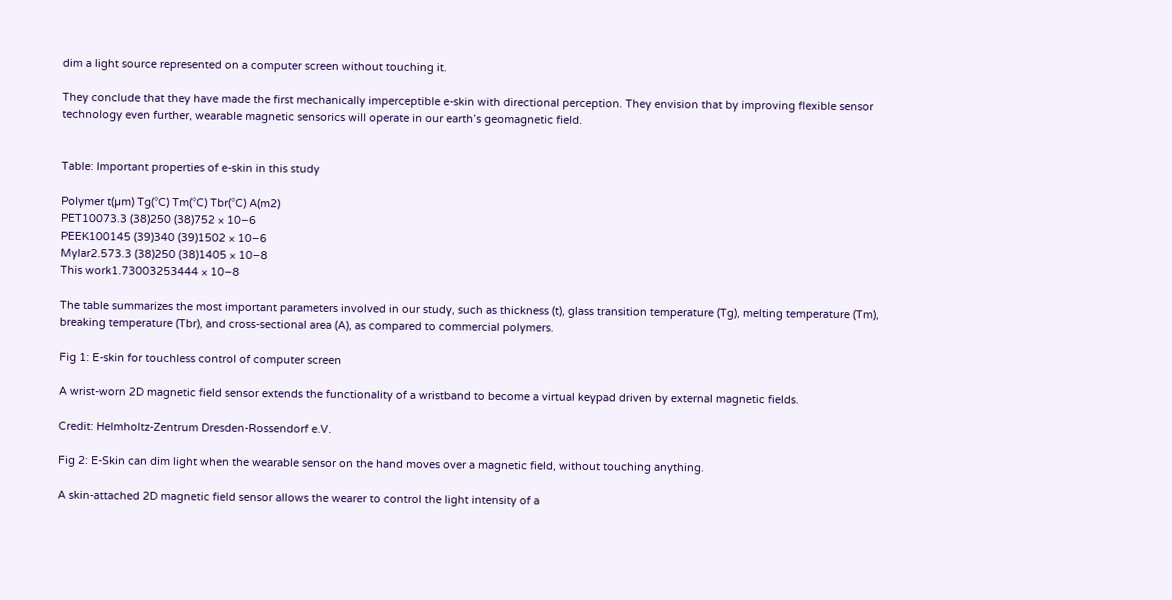dim a light source represented on a computer screen without touching it.

They conclude that they have made the first mechanically imperceptible e-skin with directional perception. They envision that by improving flexible sensor technology even further, wearable magnetic sensorics will operate in our earth’s geomagnetic field.


Table: Important properties of e-skin in this study

Polymer t(µm) Tg(°C) Tm(°C) Tbr(°C) A(m2)
PET10073.3 (38)250 (38)752 × 10−6
PEEK100145 (39)340 (39)1502 × 10−6
Mylar2.573.3 (38)250 (38)1405 × 10−8
This work1.73003253444 × 10−8

The table summarizes the most important parameters involved in our study, such as thickness (t), glass transition temperature (Tg), melting temperature (Tm), breaking temperature (Tbr), and cross-sectional area (A), as compared to commercial polymers.

Fig 1: E-skin for touchless control of computer screen

A wrist-worn 2D magnetic field sensor extends the functionality of a wristband to become a virtual keypad driven by external magnetic fields.

Credit: Helmholtz-Zentrum Dresden-Rossendorf e.V.

Fig 2: E-Skin can dim light when the wearable sensor on the hand moves over a magnetic field, without touching anything.

A skin-attached 2D magnetic field sensor allows the wearer to control the light intensity of a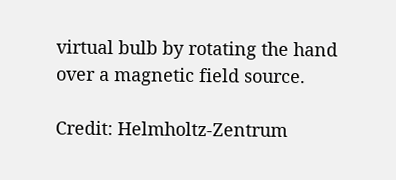virtual bulb by rotating the hand over a magnetic field source.

Credit: Helmholtz-Zentrum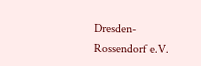Dresden-Rossendorf e.V.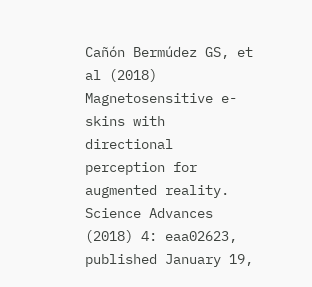Cañón Bermúdez GS, et al (2018) Magnetosensitive e-skins with directional perception for augmented reality. Science Advances (2018) 4: eaa02623, published January 19,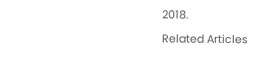2018.

Related Articles